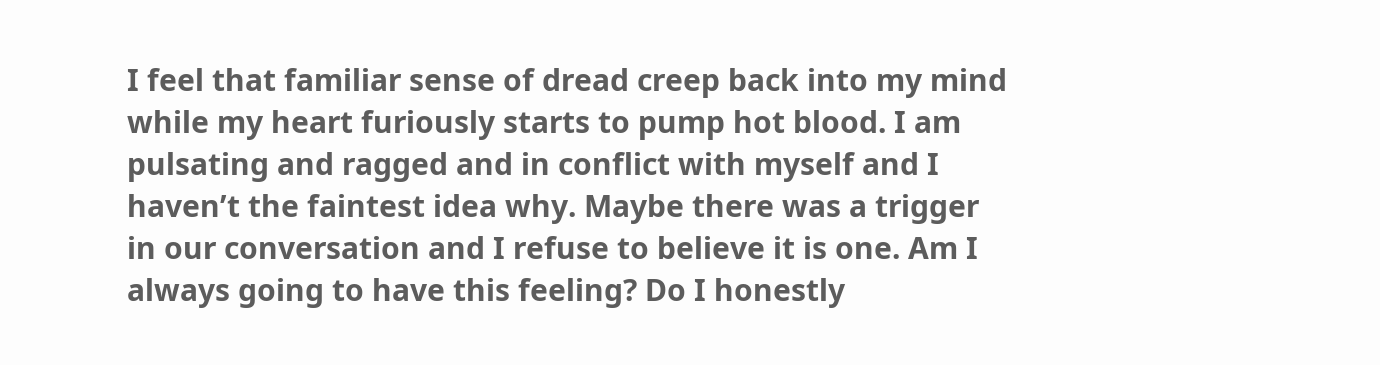I feel that familiar sense of dread creep back into my mind while my heart furiously starts to pump hot blood. I am pulsating and ragged and in conflict with myself and I haven’t the faintest idea why. Maybe there was a trigger in our conversation and I refuse to believe it is one. Am I always going to have this feeling? Do I honestly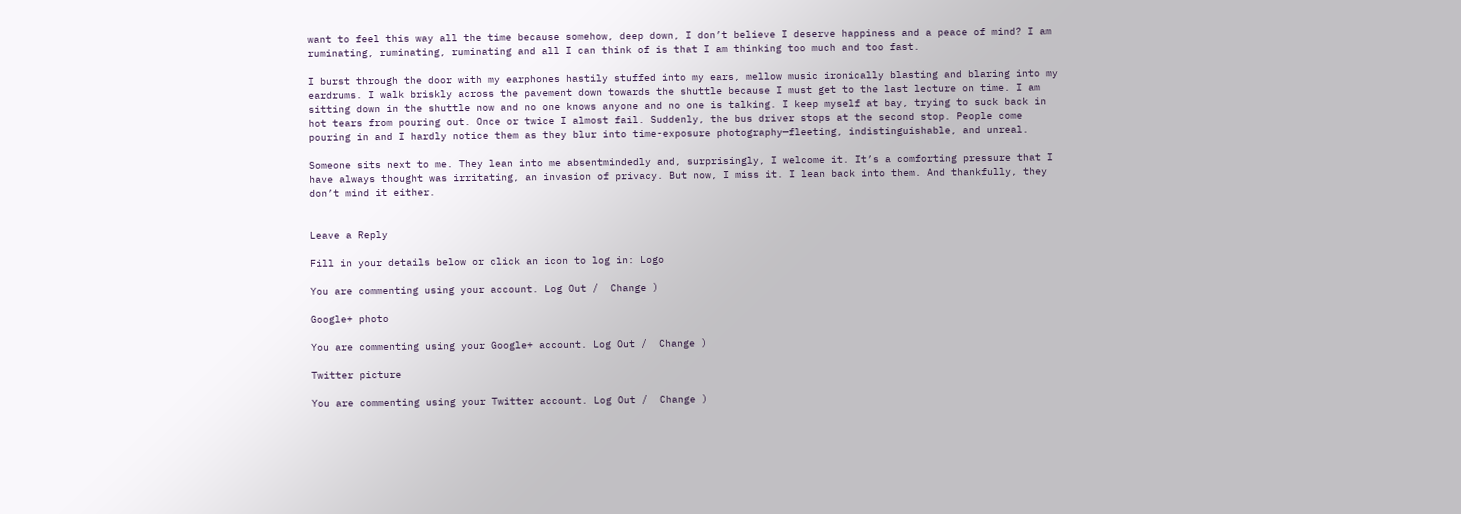want to feel this way all the time because somehow, deep down, I don’t believe I deserve happiness and a peace of mind? I am ruminating, ruminating, ruminating and all I can think of is that I am thinking too much and too fast.

I burst through the door with my earphones hastily stuffed into my ears, mellow music ironically blasting and blaring into my eardrums. I walk briskly across the pavement down towards the shuttle because I must get to the last lecture on time. I am sitting down in the shuttle now and no one knows anyone and no one is talking. I keep myself at bay, trying to suck back in hot tears from pouring out. Once or twice I almost fail. Suddenly, the bus driver stops at the second stop. People come pouring in and I hardly notice them as they blur into time-exposure photography—fleeting, indistinguishable, and unreal.

Someone sits next to me. They lean into me absentmindedly and, surprisingly, I welcome it. It’s a comforting pressure that I have always thought was irritating, an invasion of privacy. But now, I miss it. I lean back into them. And thankfully, they don’t mind it either.


Leave a Reply

Fill in your details below or click an icon to log in: Logo

You are commenting using your account. Log Out /  Change )

Google+ photo

You are commenting using your Google+ account. Log Out /  Change )

Twitter picture

You are commenting using your Twitter account. Log Out /  Change )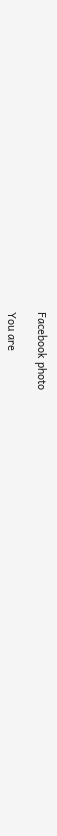Facebook photo

You are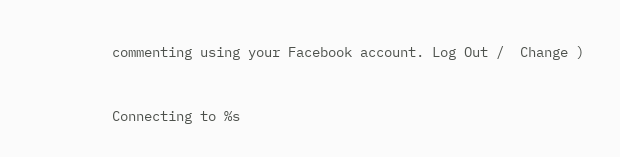commenting using your Facebook account. Log Out /  Change )


Connecting to %s